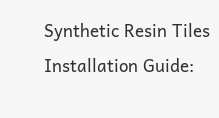Synthetic Resin Tiles Installation Guide: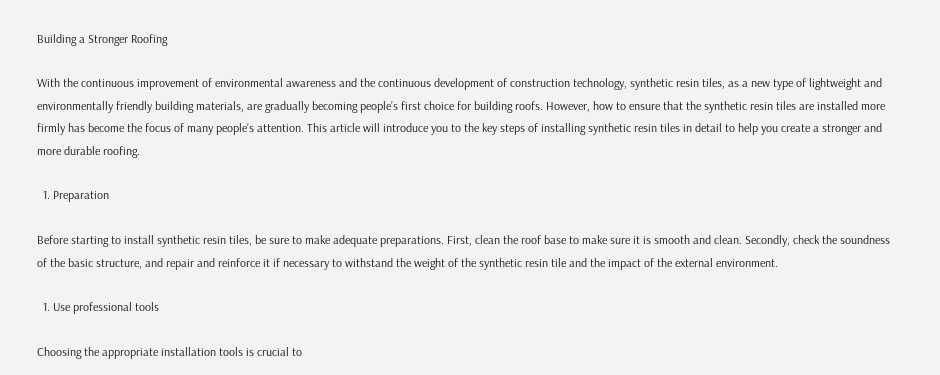Building a Stronger Roofing

With the continuous improvement of environmental awareness and the continuous development of construction technology, synthetic resin tiles, as a new type of lightweight and environmentally friendly building materials, are gradually becoming people’s first choice for building roofs. However, how to ensure that the synthetic resin tiles are installed more firmly has become the focus of many people’s attention. This article will introduce you to the key steps of installing synthetic resin tiles in detail to help you create a stronger and more durable roofing.

  1. Preparation

Before starting to install synthetic resin tiles, be sure to make adequate preparations. First, clean the roof base to make sure it is smooth and clean. Secondly, check the soundness of the basic structure, and repair and reinforce it if necessary to withstand the weight of the synthetic resin tile and the impact of the external environment.

  1. Use professional tools

Choosing the appropriate installation tools is crucial to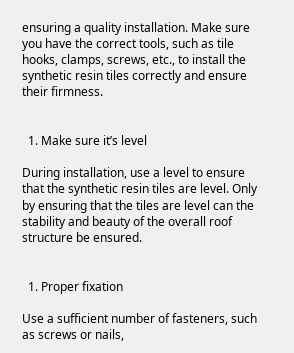ensuring a quality installation. Make sure you have the correct tools, such as tile hooks, clamps, screws, etc., to install the synthetic resin tiles correctly and ensure their firmness.


  1. Make sure it’s level

During installation, use a level to ensure that the synthetic resin tiles are level. Only by ensuring that the tiles are level can the stability and beauty of the overall roof structure be ensured.


  1. Proper fixation

Use a sufficient number of fasteners, such as screws or nails,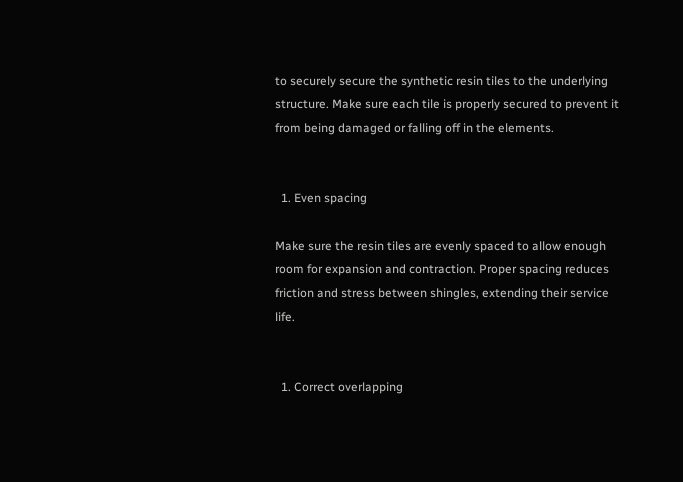to securely secure the synthetic resin tiles to the underlying structure. Make sure each tile is properly secured to prevent it from being damaged or falling off in the elements.


  1. Even spacing

Make sure the resin tiles are evenly spaced to allow enough room for expansion and contraction. Proper spacing reduces friction and stress between shingles, extending their service life.


  1. Correct overlapping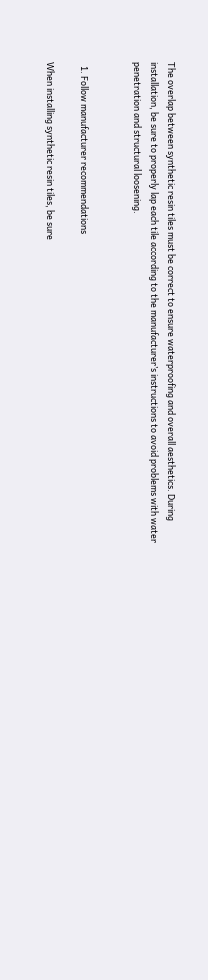The overlap between synthetic resin tiles must be correct to ensure waterproofing and overall aesthetics. During installation, be sure to properly lap each tile according to the manufacturer’s instructions to avoid problems with water penetration and structural loosening.


  1. Follow manufacturer recommendations

When installing synthetic resin tiles, be sure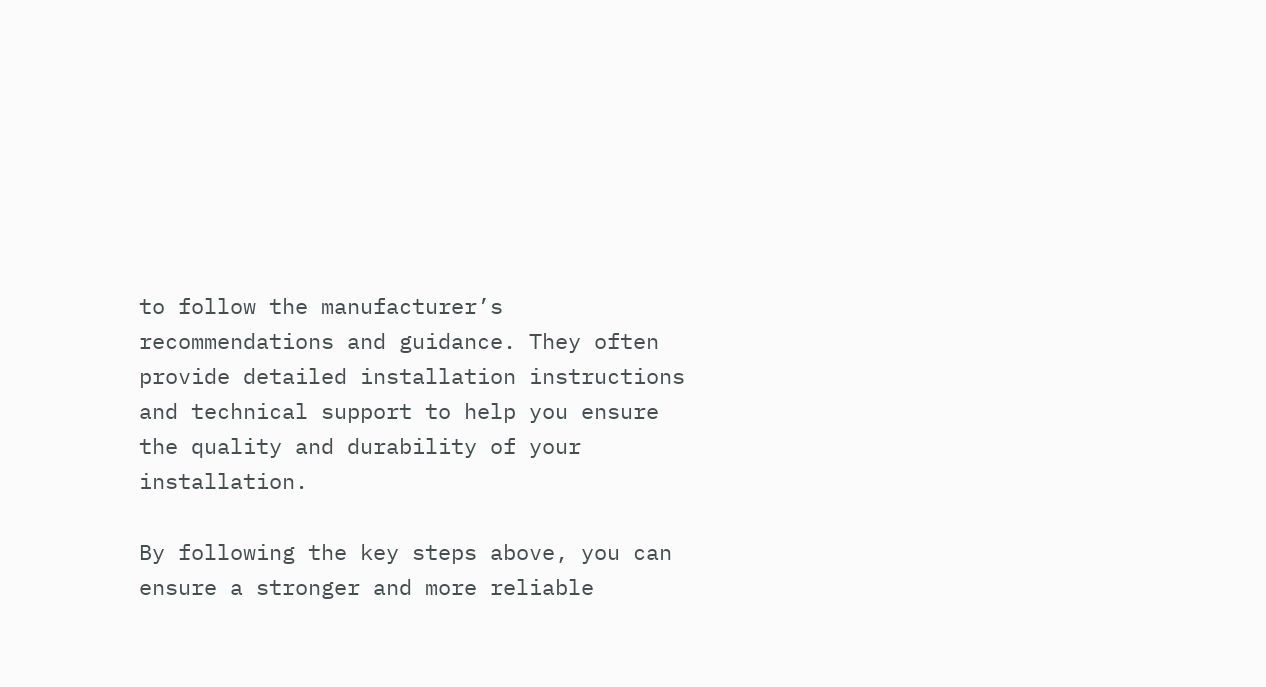to follow the manufacturer’s recommendations and guidance. They often provide detailed installation instructions and technical support to help you ensure the quality and durability of your installation.

By following the key steps above, you can ensure a stronger and more reliable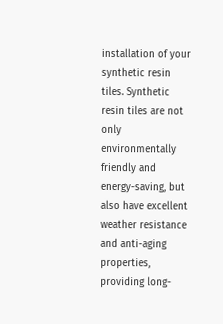installation of your synthetic resin tiles. Synthetic resin tiles are not only environmentally friendly and energy-saving, but also have excellent weather resistance and anti-aging properties, providing long-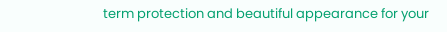term protection and beautiful appearance for your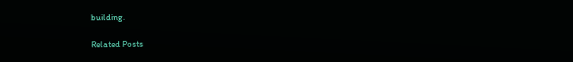building.

Related Posts